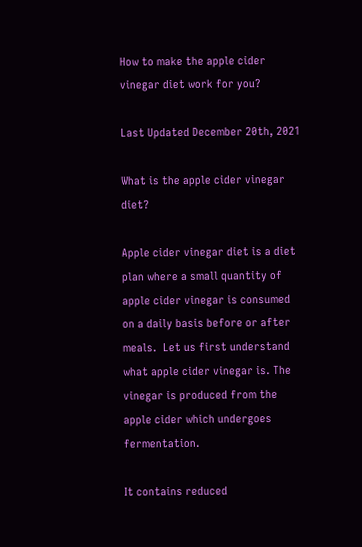How to make the apple cider vinegar diet work for you?

Last Updated December 20th, 2021

What is the apple cider vinegar diet?

Apple cider vinegar diet is a diet plan where a small quantity of apple cider vinegar is consumed on a daily basis before or after meals.  Let us first understand what apple cider vinegar is. The vinegar is produced from the apple cider which undergoes fermentation.

It contains reduced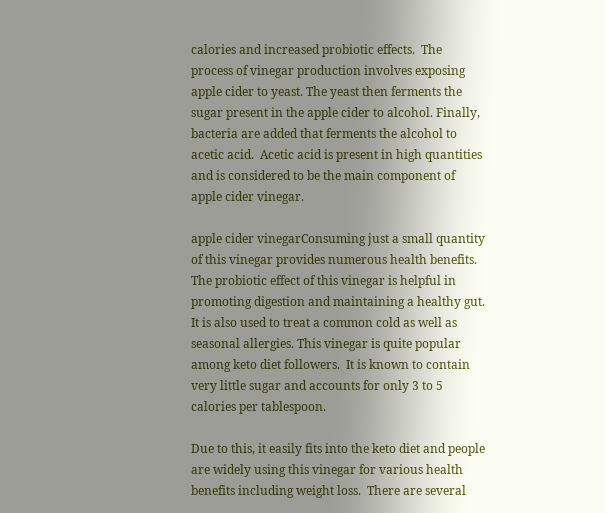calories and increased probiotic effects.  The process of vinegar production involves exposing apple cider to yeast. The yeast then ferments the sugar present in the apple cider to alcohol. Finally, bacteria are added that ferments the alcohol to acetic acid.  Acetic acid is present in high quantities and is considered to be the main component of apple cider vinegar.

apple cider vinegarConsuming just a small quantity of this vinegar provides numerous health benefits.  The probiotic effect of this vinegar is helpful in promoting digestion and maintaining a healthy gut.  It is also used to treat a common cold as well as seasonal allergies. This vinegar is quite popular among keto diet followers.  It is known to contain very little sugar and accounts for only 3 to 5 calories per tablespoon.

Due to this, it easily fits into the keto diet and people are widely using this vinegar for various health benefits including weight loss.  There are several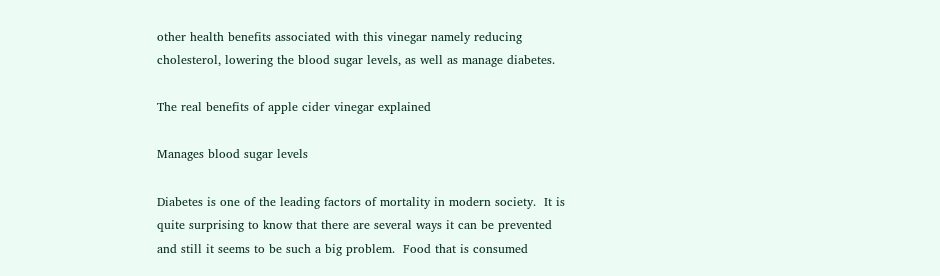other health benefits associated with this vinegar namely reducing cholesterol, lowering the blood sugar levels, as well as manage diabetes.

The real benefits of apple cider vinegar explained

Manages blood sugar levels

Diabetes is one of the leading factors of mortality in modern society.  It is quite surprising to know that there are several ways it can be prevented and still it seems to be such a big problem.  Food that is consumed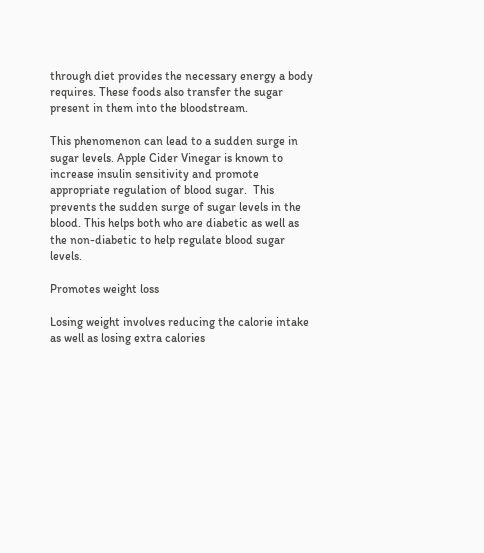through diet provides the necessary energy a body requires. These foods also transfer the sugar present in them into the bloodstream.

This phenomenon can lead to a sudden surge in sugar levels. Apple Cider Vinegar is known to increase insulin sensitivity and promote appropriate regulation of blood sugar.  This prevents the sudden surge of sugar levels in the blood. This helps both who are diabetic as well as the non-diabetic to help regulate blood sugar levels.

Promotes weight loss

Losing weight involves reducing the calorie intake as well as losing extra calories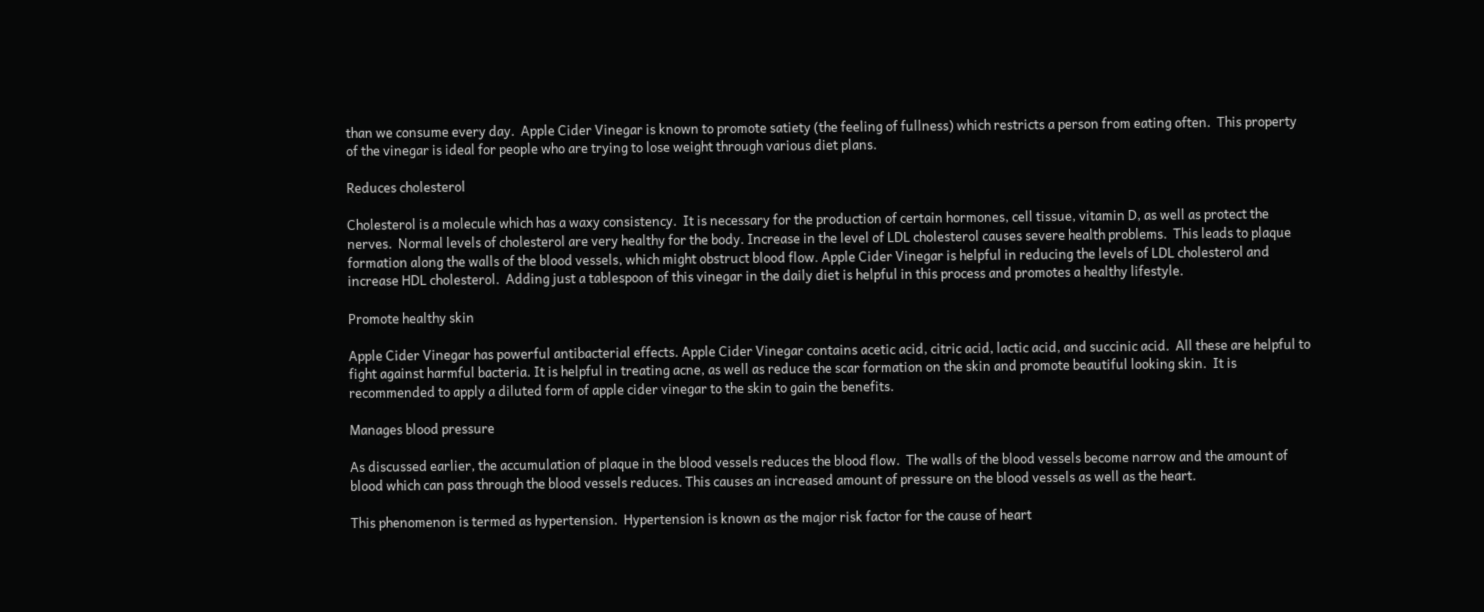than we consume every day.  Apple Cider Vinegar is known to promote satiety (the feeling of fullness) which restricts a person from eating often.  This property of the vinegar is ideal for people who are trying to lose weight through various diet plans.

Reduces cholesterol

Cholesterol is a molecule which has a waxy consistency.  It is necessary for the production of certain hormones, cell tissue, vitamin D, as well as protect the nerves.  Normal levels of cholesterol are very healthy for the body. Increase in the level of LDL cholesterol causes severe health problems.  This leads to plaque formation along the walls of the blood vessels, which might obstruct blood flow. Apple Cider Vinegar is helpful in reducing the levels of LDL cholesterol and increase HDL cholesterol.  Adding just a tablespoon of this vinegar in the daily diet is helpful in this process and promotes a healthy lifestyle.

Promote healthy skin

Apple Cider Vinegar has powerful antibacterial effects. Apple Cider Vinegar contains acetic acid, citric acid, lactic acid, and succinic acid.  All these are helpful to fight against harmful bacteria. It is helpful in treating acne, as well as reduce the scar formation on the skin and promote beautiful looking skin.  It is recommended to apply a diluted form of apple cider vinegar to the skin to gain the benefits.

Manages blood pressure

As discussed earlier, the accumulation of plaque in the blood vessels reduces the blood flow.  The walls of the blood vessels become narrow and the amount of blood which can pass through the blood vessels reduces. This causes an increased amount of pressure on the blood vessels as well as the heart.

This phenomenon is termed as hypertension.  Hypertension is known as the major risk factor for the cause of heart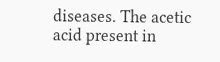diseases. The acetic acid present in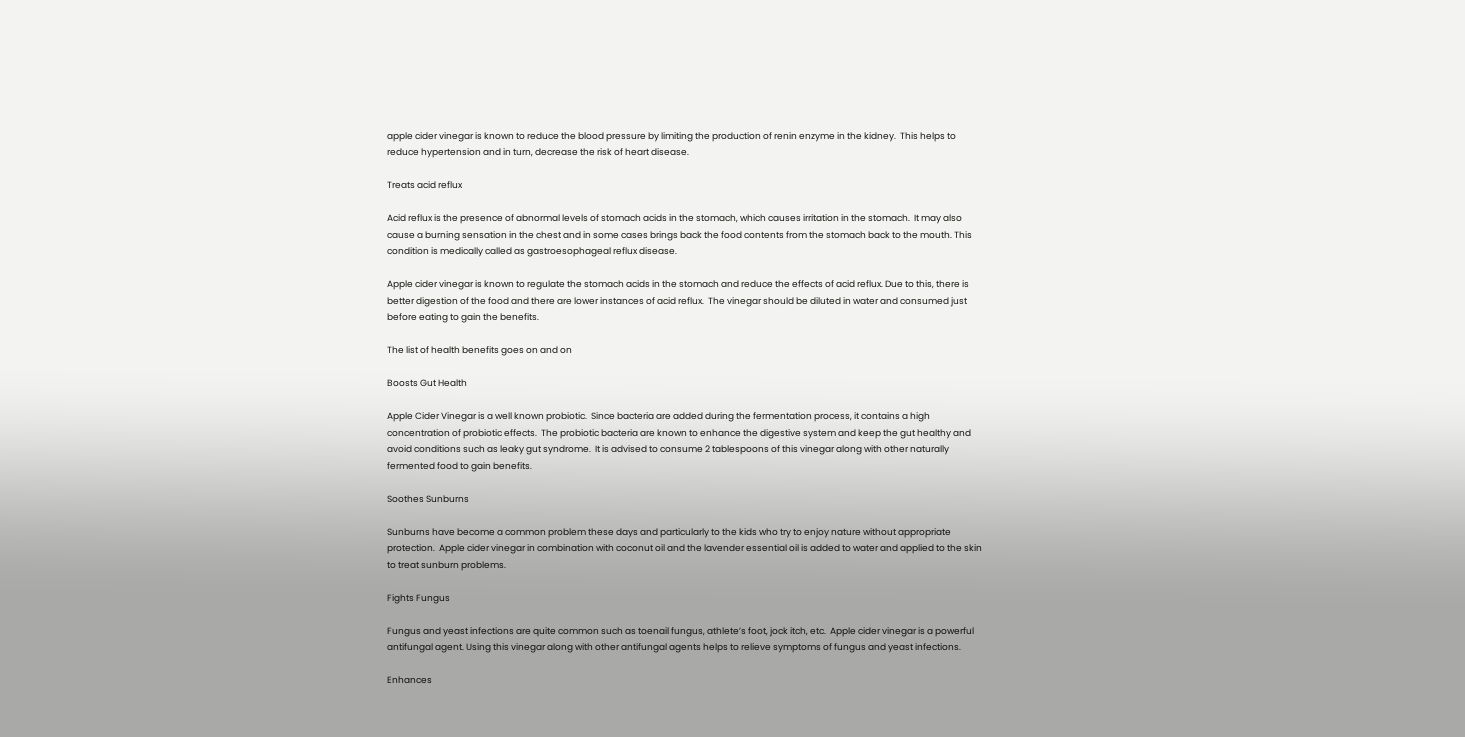apple cider vinegar is known to reduce the blood pressure by limiting the production of renin enzyme in the kidney.  This helps to reduce hypertension and in turn, decrease the risk of heart disease.

Treats acid reflux

Acid reflux is the presence of abnormal levels of stomach acids in the stomach, which causes irritation in the stomach.  It may also cause a burning sensation in the chest and in some cases brings back the food contents from the stomach back to the mouth. This condition is medically called as gastroesophageal reflux disease.

Apple cider vinegar is known to regulate the stomach acids in the stomach and reduce the effects of acid reflux. Due to this, there is better digestion of the food and there are lower instances of acid reflux.  The vinegar should be diluted in water and consumed just before eating to gain the benefits.

The list of health benefits goes on and on

Boosts Gut Health

Apple Cider Vinegar is a well known probiotic.  Since bacteria are added during the fermentation process, it contains a high concentration of probiotic effects.  The probiotic bacteria are known to enhance the digestive system and keep the gut healthy and avoid conditions such as leaky gut syndrome.  It is advised to consume 2 tablespoons of this vinegar along with other naturally fermented food to gain benefits.

Soothes Sunburns

Sunburns have become a common problem these days and particularly to the kids who try to enjoy nature without appropriate protection.  Apple cider vinegar in combination with coconut oil and the lavender essential oil is added to water and applied to the skin to treat sunburn problems.

Fights Fungus

Fungus and yeast infections are quite common such as toenail fungus, athlete’s foot, jock itch, etc.  Apple cider vinegar is a powerful antifungal agent. Using this vinegar along with other antifungal agents helps to relieve symptoms of fungus and yeast infections.

Enhances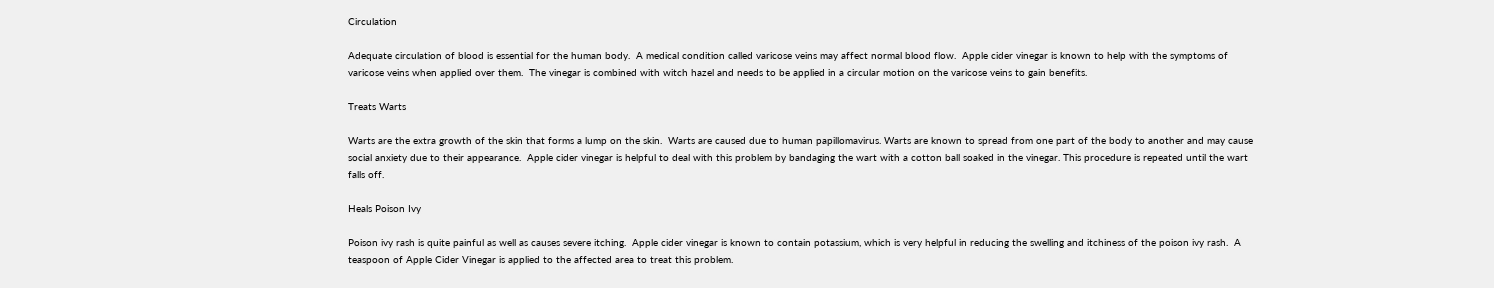Circulation

Adequate circulation of blood is essential for the human body.  A medical condition called varicose veins may affect normal blood flow.  Apple cider vinegar is known to help with the symptoms of varicose veins when applied over them.  The vinegar is combined with witch hazel and needs to be applied in a circular motion on the varicose veins to gain benefits.

Treats Warts

Warts are the extra growth of the skin that forms a lump on the skin.  Warts are caused due to human papillomavirus. Warts are known to spread from one part of the body to another and may cause social anxiety due to their appearance.  Apple cider vinegar is helpful to deal with this problem by bandaging the wart with a cotton ball soaked in the vinegar. This procedure is repeated until the wart falls off.

Heals Poison Ivy

Poison ivy rash is quite painful as well as causes severe itching.  Apple cider vinegar is known to contain potassium, which is very helpful in reducing the swelling and itchiness of the poison ivy rash.  A teaspoon of Apple Cider Vinegar is applied to the affected area to treat this problem.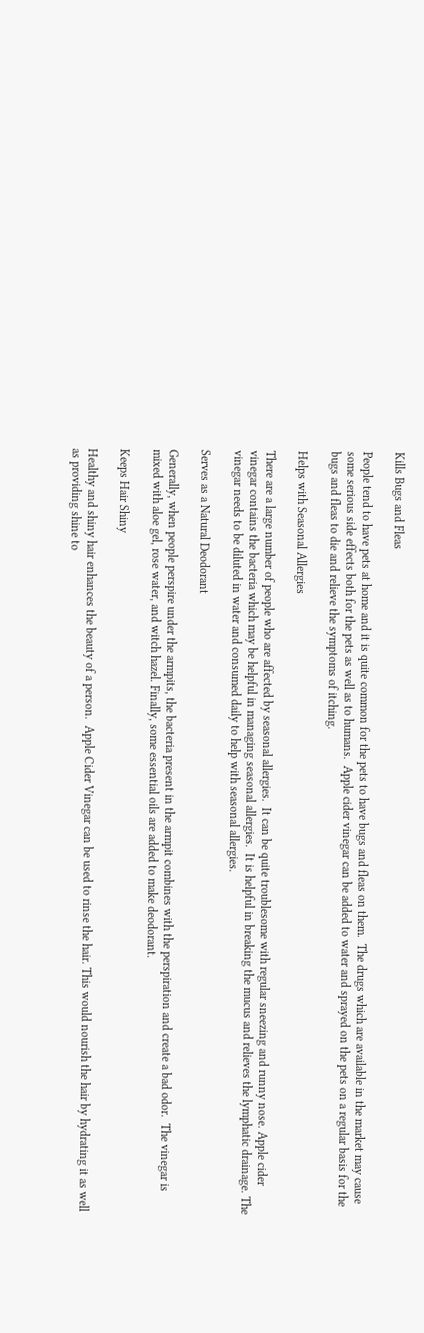Kills Bugs and Fleas

People tend to have pets at home and it is quite common for the pets to have bugs and fleas on them.  The drugs which are available in the market may cause some serious side effects both for the pets as well as to humans.  Apple cider vinegar can be added to water and sprayed on the pets on a regular basis for the bugs and fleas to die and relieve the symptoms of itching.

Helps with Seasonal Allergies

There are a large number of people who are affected by seasonal allergies.  It can be quite troublesome with regular sneezing and runny nose. Apple cider vinegar contains the bacteria which may be helpful in managing seasonal allergies.  It is helpful in breaking the mucus and relieves the lymphatic drainage. The vinegar needs to be diluted in water and consumed daily to help with seasonal allergies.

Serves as a Natural Deodorant

Generally, when people perspire under the armpits, the bacteria present in the armpit combines with the perspiration and create a bad odor.  The vinegar is mixed with aloe gel, rose water, and witch hazel. Finally, some essential oils are added to make deodorant.

Keeps Hair Shiny

Healthy and shiny hair enhances the beauty of a person.  Apple Cider Vinegar can be used to rinse the hair. This would nourish the hair by hydrating it as well as providing shine to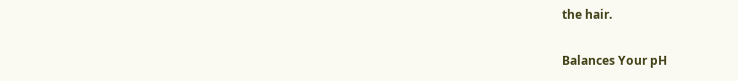the hair.

Balances Your pH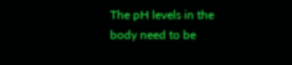The pH levels in the body need to be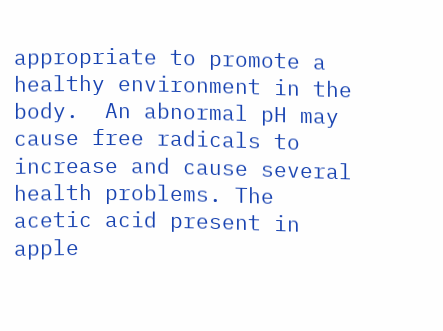appropriate to promote a healthy environment in the body.  An abnormal pH may cause free radicals to increase and cause several health problems. The acetic acid present in apple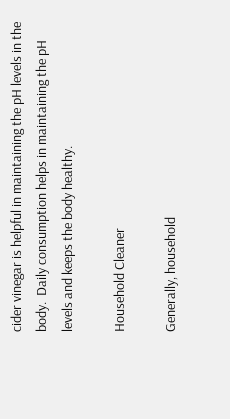cider vinegar is helpful in maintaining the pH levels in the body.  Daily consumption helps in maintaining the pH levels and keeps the body healthy.

Household Cleaner

Generally, household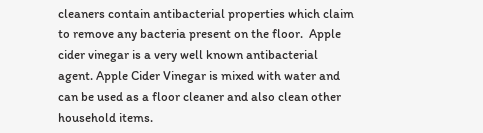cleaners contain antibacterial properties which claim to remove any bacteria present on the floor.  Apple cider vinegar is a very well known antibacterial agent. Apple Cider Vinegar is mixed with water and can be used as a floor cleaner and also clean other household items.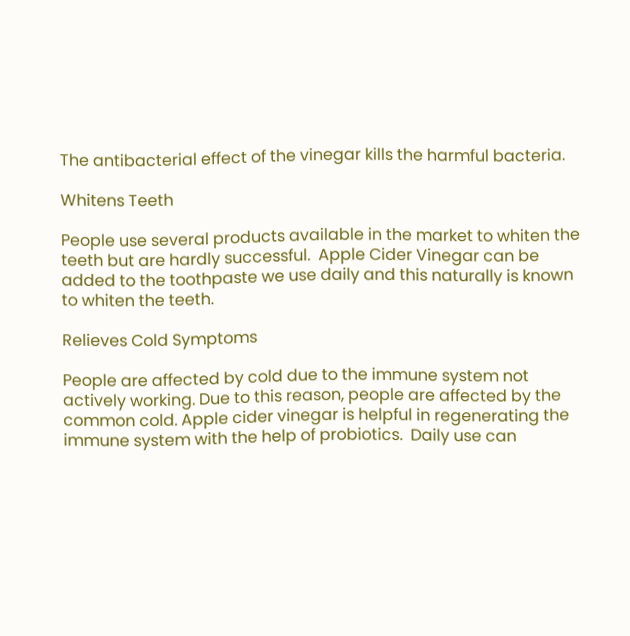The antibacterial effect of the vinegar kills the harmful bacteria.

Whitens Teeth

People use several products available in the market to whiten the teeth but are hardly successful.  Apple Cider Vinegar can be added to the toothpaste we use daily and this naturally is known to whiten the teeth.

Relieves Cold Symptoms

People are affected by cold due to the immune system not actively working. Due to this reason, people are affected by the common cold. Apple cider vinegar is helpful in regenerating the immune system with the help of probiotics.  Daily use can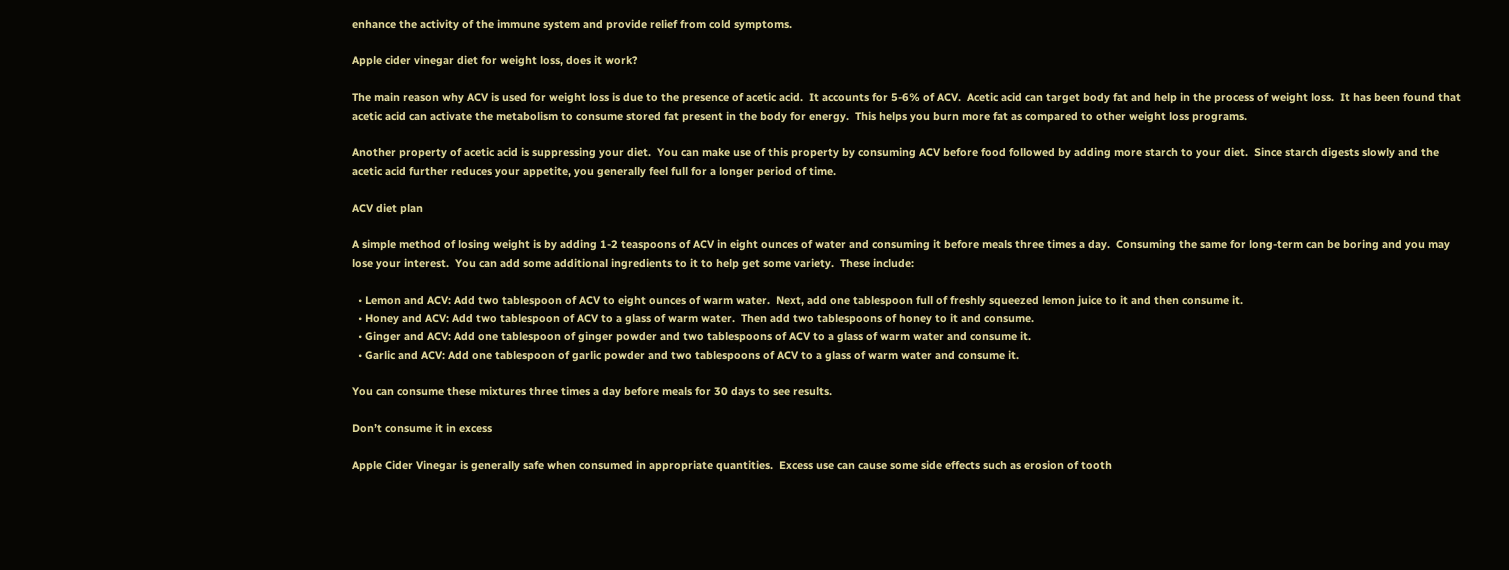enhance the activity of the immune system and provide relief from cold symptoms.

Apple cider vinegar diet for weight loss, does it work?

The main reason why ACV is used for weight loss is due to the presence of acetic acid.  It accounts for 5-6% of ACV.  Acetic acid can target body fat and help in the process of weight loss.  It has been found that acetic acid can activate the metabolism to consume stored fat present in the body for energy.  This helps you burn more fat as compared to other weight loss programs.

Another property of acetic acid is suppressing your diet.  You can make use of this property by consuming ACV before food followed by adding more starch to your diet.  Since starch digests slowly and the acetic acid further reduces your appetite, you generally feel full for a longer period of time.

ACV diet plan

A simple method of losing weight is by adding 1-2 teaspoons of ACV in eight ounces of water and consuming it before meals three times a day.  Consuming the same for long-term can be boring and you may lose your interest.  You can add some additional ingredients to it to help get some variety.  These include:

  • Lemon and ACV: Add two tablespoon of ACV to eight ounces of warm water.  Next, add one tablespoon full of freshly squeezed lemon juice to it and then consume it.
  • Honey and ACV: Add two tablespoon of ACV to a glass of warm water.  Then add two tablespoons of honey to it and consume.
  • Ginger and ACV: Add one tablespoon of ginger powder and two tablespoons of ACV to a glass of warm water and consume it.
  • Garlic and ACV: Add one tablespoon of garlic powder and two tablespoons of ACV to a glass of warm water and consume it.

You can consume these mixtures three times a day before meals for 30 days to see results.

Don’t consume it in excess

Apple Cider Vinegar is generally safe when consumed in appropriate quantities.  Excess use can cause some side effects such as erosion of tooth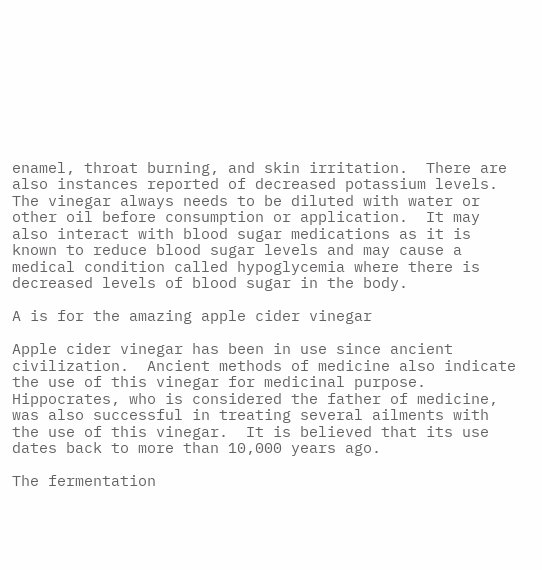enamel, throat burning, and skin irritation.  There are also instances reported of decreased potassium levels. The vinegar always needs to be diluted with water or other oil before consumption or application.  It may also interact with blood sugar medications as it is known to reduce blood sugar levels and may cause a medical condition called hypoglycemia where there is decreased levels of blood sugar in the body.

A is for the amazing apple cider vinegar

Apple cider vinegar has been in use since ancient civilization.  Ancient methods of medicine also indicate the use of this vinegar for medicinal purpose.  Hippocrates, who is considered the father of medicine, was also successful in treating several ailments with the use of this vinegar.  It is believed that its use dates back to more than 10,000 years ago.

The fermentation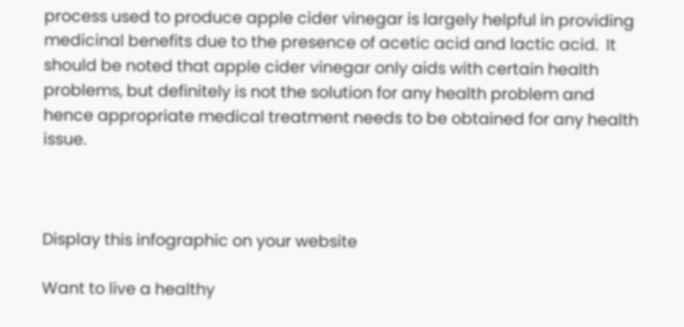process used to produce apple cider vinegar is largely helpful in providing medicinal benefits due to the presence of acetic acid and lactic acid.  It should be noted that apple cider vinegar only aids with certain health problems, but definitely is not the solution for any health problem and hence appropriate medical treatment needs to be obtained for any health issue.



Display this infographic on your website

Want to live a healthy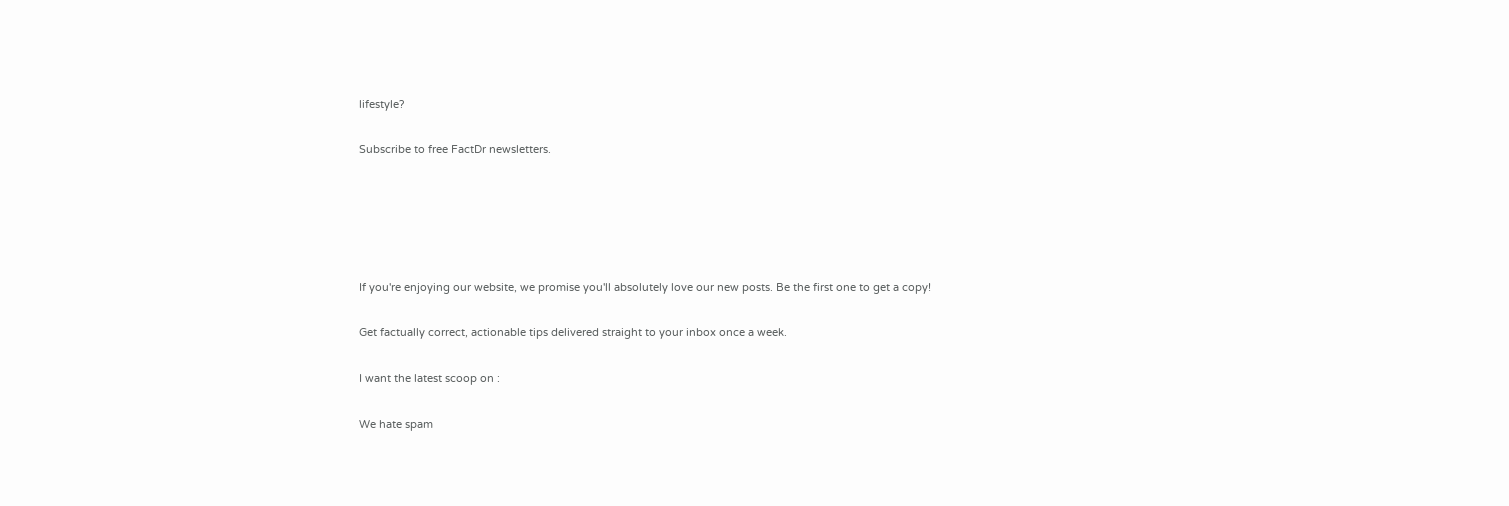lifestyle?

Subscribe to free FactDr newsletters.





If you're enjoying our website, we promise you'll absolutely love our new posts. Be the first one to get a copy!

Get factually correct, actionable tips delivered straight to your inbox once a week.

I want the latest scoop on :

We hate spam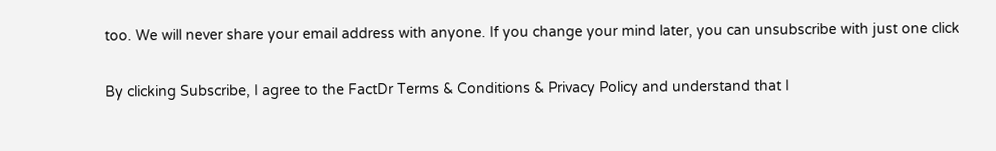too. We will never share your email address with anyone. If you change your mind later, you can unsubscribe with just one click

By clicking Subscribe, I agree to the FactDr Terms & Conditions & Privacy Policy and understand that I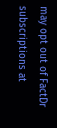may opt out of FactDr subscriptions at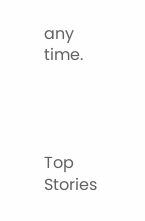any time.




Top Stories